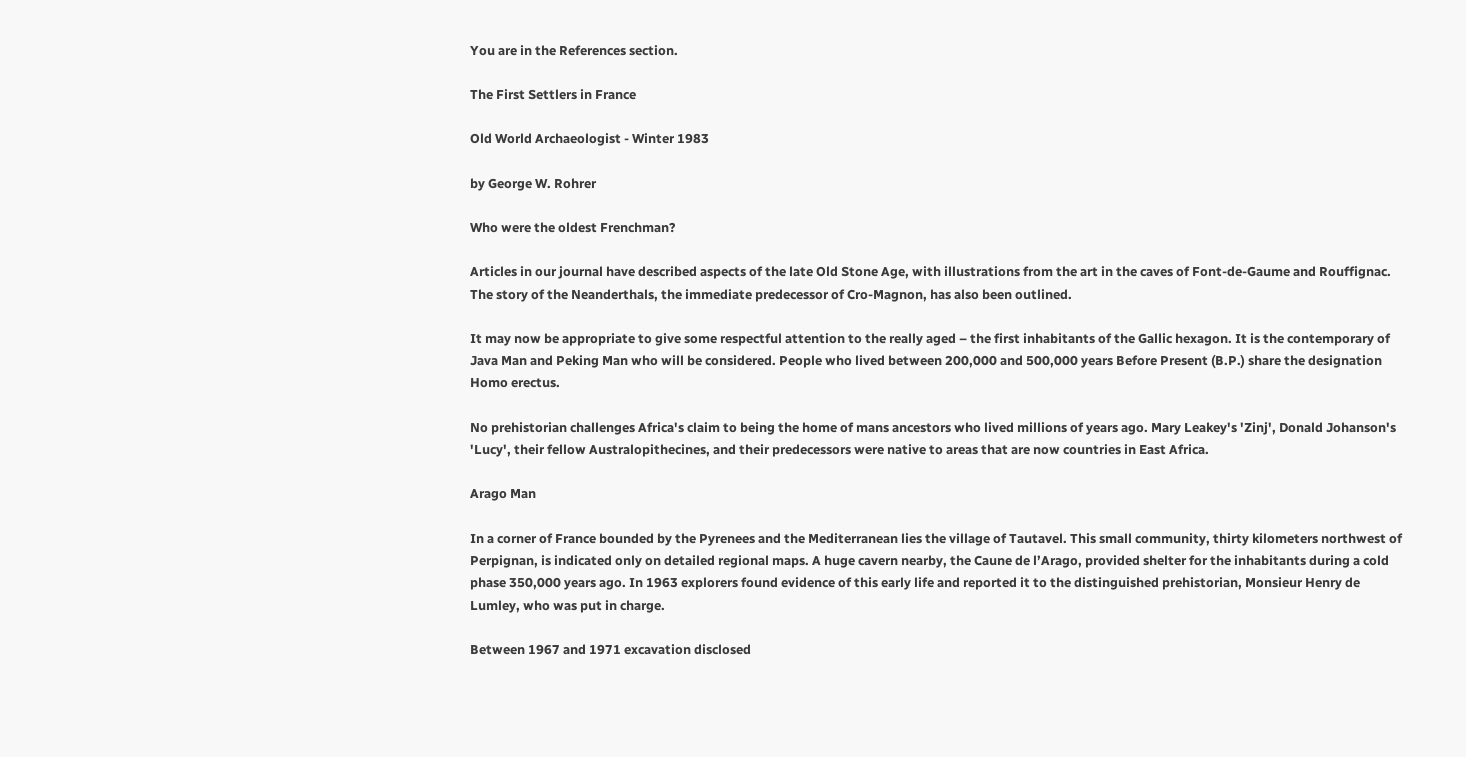You are in the References section.

The First Settlers in France

Old World Archaeologist - Winter 1983

by George W. Rohrer

Who were the oldest Frenchman?

Articles in our journal have described aspects of the late Old Stone Age, with illustrations from the art in the caves of Font-de-Gaume and Rouffignac. The story of the Neanderthals, the immediate predecessor of Cro-Magnon, has also been outlined.

It may now be appropriate to give some respectful attention to the really aged – the first inhabitants of the Gallic hexagon. It is the contemporary of Java Man and Peking Man who will be considered. People who lived between 200,000 and 500,000 years Before Present (B.P.) share the designation Homo erectus.

No prehistorian challenges Africa's claim to being the home of mans ancestors who lived millions of years ago. Mary Leakey's 'Zinj', Donald Johanson's 'Lucy', their fellow Australopithecines, and their predecessors were native to areas that are now countries in East Africa.

Arago Man

In a corner of France bounded by the Pyrenees and the Mediterranean lies the village of Tautavel. This small community, thirty kilometers northwest of Perpignan, is indicated only on detailed regional maps. A huge cavern nearby, the Caune de l’Arago, provided shelter for the inhabitants during a cold phase 350,000 years ago. In 1963 explorers found evidence of this early life and reported it to the distinguished prehistorian, Monsieur Henry de Lumley, who was put in charge.

Between 1967 and 1971 excavation disclosed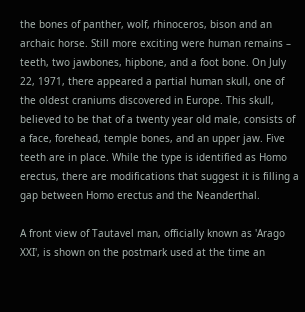the bones of panther, wolf, rhinoceros, bison and an archaic horse. Still more exciting were human remains – teeth, two jawbones, hipbone, and a foot bone. On July 22, 1971, there appeared a partial human skull, one of the oldest craniums discovered in Europe. This skull, believed to be that of a twenty year old male, consists of a face, forehead, temple bones, and an upper jaw. Five teeth are in place. While the type is identified as Homo erectus, there are modifications that suggest it is filling a gap between Homo erectus and the Neanderthal.

A front view of Tautavel man, officially known as 'Arago XXI', is shown on the postmark used at the time an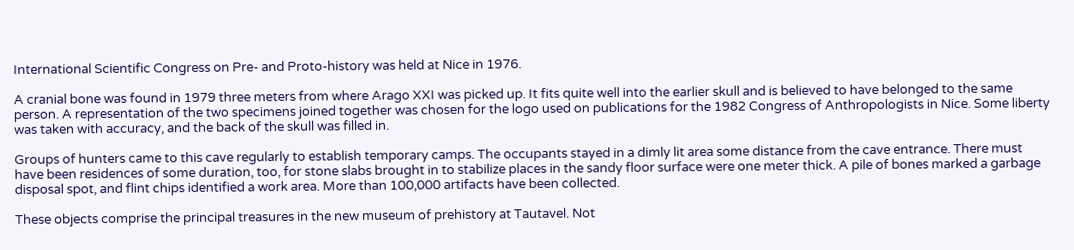International Scientific Congress on Pre- and Proto-history was held at Nice in 1976.

A cranial bone was found in 1979 three meters from where Arago XXI was picked up. It fits quite well into the earlier skull and is believed to have belonged to the same person. A representation of the two specimens joined together was chosen for the logo used on publications for the 1982 Congress of Anthropologists in Nice. Some liberty was taken with accuracy, and the back of the skull was filled in.

Groups of hunters came to this cave regularly to establish temporary camps. The occupants stayed in a dimly lit area some distance from the cave entrance. There must have been residences of some duration, too, for stone slabs brought in to stabilize places in the sandy floor surface were one meter thick. A pile of bones marked a garbage disposal spot, and flint chips identified a work area. More than 100,000 artifacts have been collected.

These objects comprise the principal treasures in the new museum of prehistory at Tautavel. Not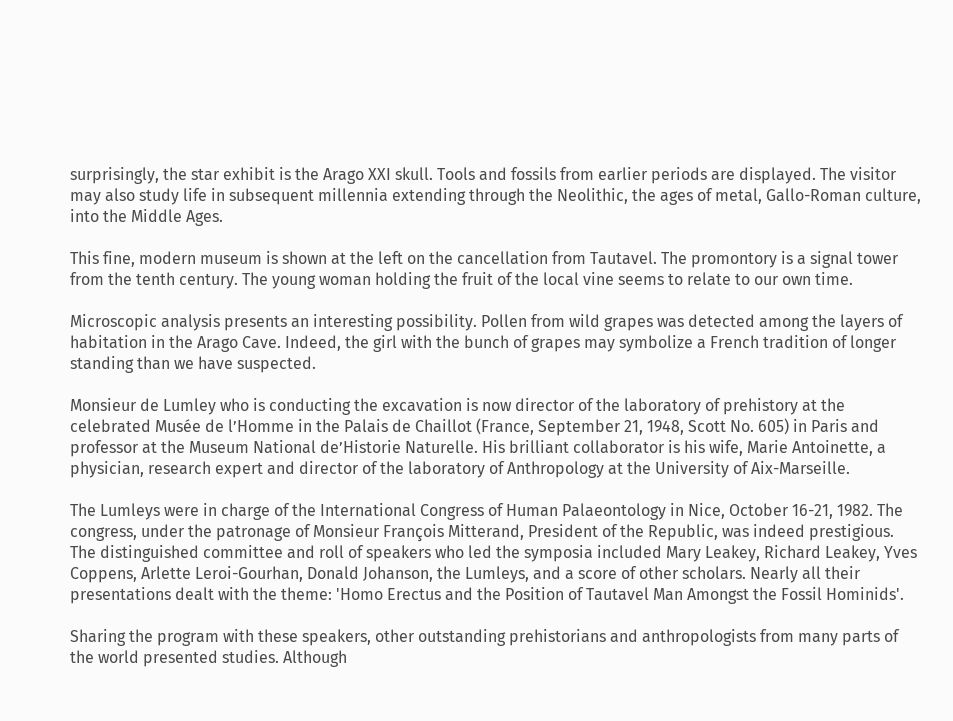surprisingly, the star exhibit is the Arago XXI skull. Tools and fossils from earlier periods are displayed. The visitor may also study life in subsequent millennia extending through the Neolithic, the ages of metal, Gallo-Roman culture, into the Middle Ages.

This fine, modern museum is shown at the left on the cancellation from Tautavel. The promontory is a signal tower from the tenth century. The young woman holding the fruit of the local vine seems to relate to our own time.

Microscopic analysis presents an interesting possibility. Pollen from wild grapes was detected among the layers of habitation in the Arago Cave. Indeed, the girl with the bunch of grapes may symbolize a French tradition of longer standing than we have suspected.

Monsieur de Lumley who is conducting the excavation is now director of the laboratory of prehistory at the celebrated Musée de l’Homme in the Palais de Chaillot (France, September 21, 1948, Scott No. 605) in Paris and professor at the Museum National de’Historie Naturelle. His brilliant collaborator is his wife, Marie Antoinette, a physician, research expert and director of the laboratory of Anthropology at the University of Aix-Marseille.

The Lumleys were in charge of the International Congress of Human Palaeontology in Nice, October 16-21, 1982. The congress, under the patronage of Monsieur François Mitterand, President of the Republic, was indeed prestigious. The distinguished committee and roll of speakers who led the symposia included Mary Leakey, Richard Leakey, Yves Coppens, Arlette Leroi-Gourhan, Donald Johanson, the Lumleys, and a score of other scholars. Nearly all their presentations dealt with the theme: 'Homo Erectus and the Position of Tautavel Man Amongst the Fossil Hominids'.

Sharing the program with these speakers, other outstanding prehistorians and anthropologists from many parts of the world presented studies. Although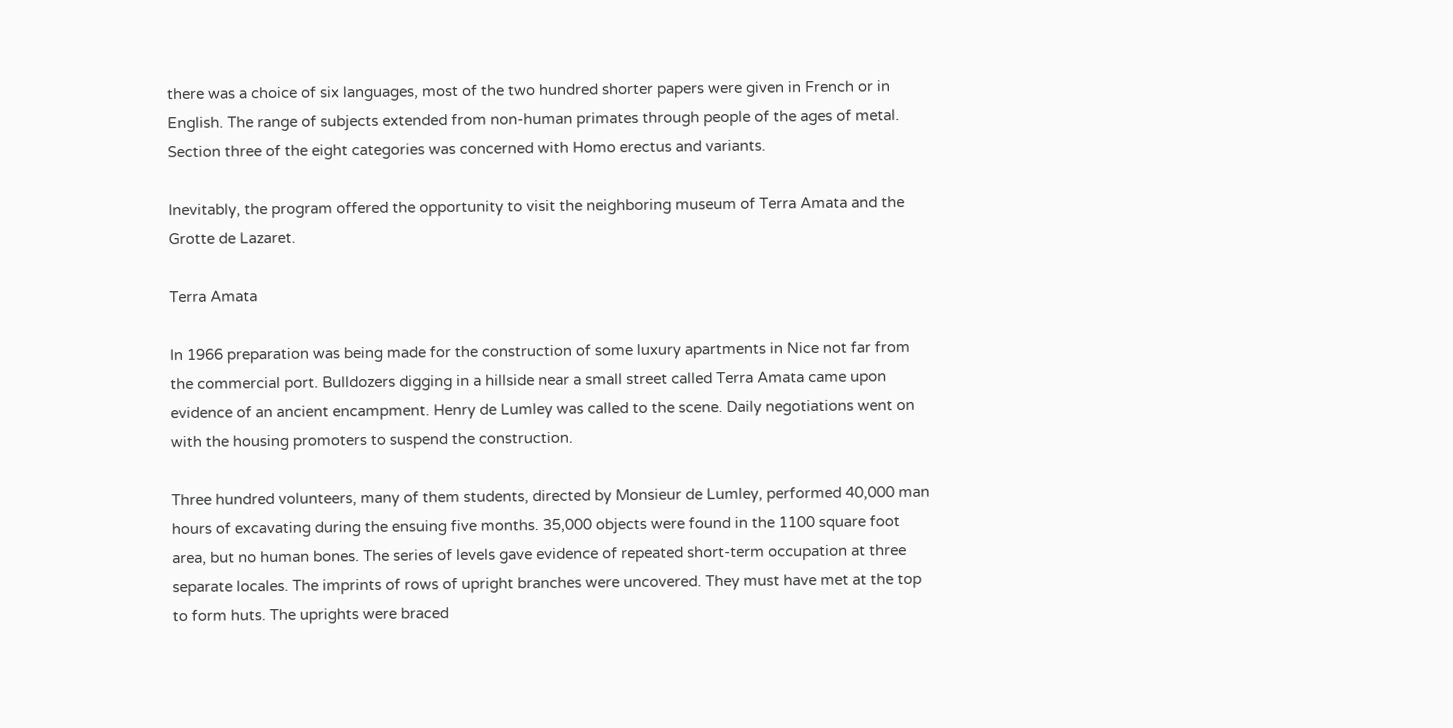there was a choice of six languages, most of the two hundred shorter papers were given in French or in English. The range of subjects extended from non-human primates through people of the ages of metal. Section three of the eight categories was concerned with Homo erectus and variants.

Inevitably, the program offered the opportunity to visit the neighboring museum of Terra Amata and the Grotte de Lazaret.

Terra Amata

In 1966 preparation was being made for the construction of some luxury apartments in Nice not far from the commercial port. Bulldozers digging in a hillside near a small street called Terra Amata came upon evidence of an ancient encampment. Henry de Lumley was called to the scene. Daily negotiations went on with the housing promoters to suspend the construction.

Three hundred volunteers, many of them students, directed by Monsieur de Lumley, performed 40,000 man hours of excavating during the ensuing five months. 35,000 objects were found in the 1100 square foot area, but no human bones. The series of levels gave evidence of repeated short-term occupation at three separate locales. The imprints of rows of upright branches were uncovered. They must have met at the top to form huts. The uprights were braced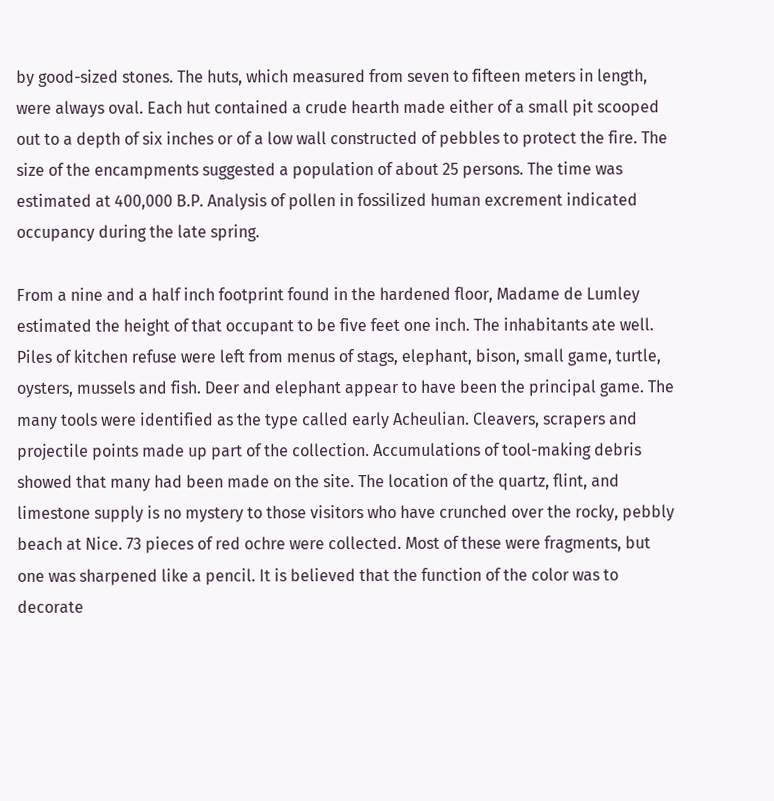by good-sized stones. The huts, which measured from seven to fifteen meters in length, were always oval. Each hut contained a crude hearth made either of a small pit scooped out to a depth of six inches or of a low wall constructed of pebbles to protect the fire. The size of the encampments suggested a population of about 25 persons. The time was estimated at 400,000 B.P. Analysis of pollen in fossilized human excrement indicated occupancy during the late spring.

From a nine and a half inch footprint found in the hardened floor, Madame de Lumley estimated the height of that occupant to be five feet one inch. The inhabitants ate well. Piles of kitchen refuse were left from menus of stags, elephant, bison, small game, turtle, oysters, mussels and fish. Deer and elephant appear to have been the principal game. The many tools were identified as the type called early Acheulian. Cleavers, scrapers and projectile points made up part of the collection. Accumulations of tool-making debris showed that many had been made on the site. The location of the quartz, flint, and limestone supply is no mystery to those visitors who have crunched over the rocky, pebbly beach at Nice. 73 pieces of red ochre were collected. Most of these were fragments, but one was sharpened like a pencil. It is believed that the function of the color was to decorate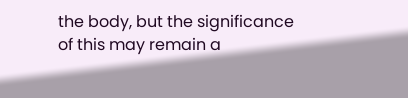the body, but the significance of this may remain a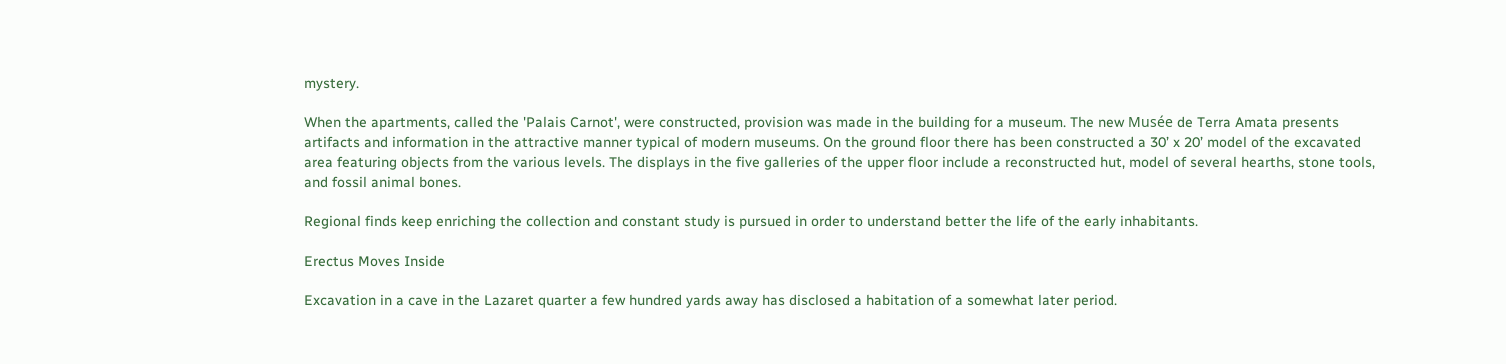mystery.

When the apartments, called the 'Palais Carnot', were constructed, provision was made in the building for a museum. The new Musée de Terra Amata presents artifacts and information in the attractive manner typical of modern museums. On the ground floor there has been constructed a 30’ x 20’ model of the excavated area featuring objects from the various levels. The displays in the five galleries of the upper floor include a reconstructed hut, model of several hearths, stone tools, and fossil animal bones.

Regional finds keep enriching the collection and constant study is pursued in order to understand better the life of the early inhabitants.

Erectus Moves Inside

Excavation in a cave in the Lazaret quarter a few hundred yards away has disclosed a habitation of a somewhat later period.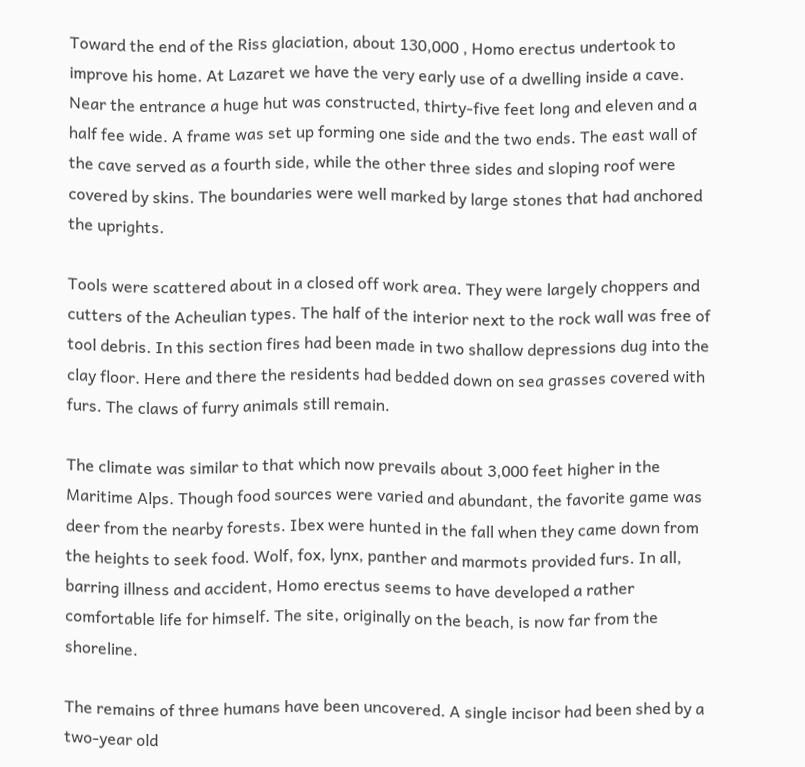Toward the end of the Riss glaciation, about 130,000 , Homo erectus undertook to improve his home. At Lazaret we have the very early use of a dwelling inside a cave. Near the entrance a huge hut was constructed, thirty-five feet long and eleven and a half fee wide. A frame was set up forming one side and the two ends. The east wall of the cave served as a fourth side, while the other three sides and sloping roof were covered by skins. The boundaries were well marked by large stones that had anchored the uprights.

Tools were scattered about in a closed off work area. They were largely choppers and cutters of the Acheulian types. The half of the interior next to the rock wall was free of tool debris. In this section fires had been made in two shallow depressions dug into the clay floor. Here and there the residents had bedded down on sea grasses covered with furs. The claws of furry animals still remain.

The climate was similar to that which now prevails about 3,000 feet higher in the Maritime Alps. Though food sources were varied and abundant, the favorite game was deer from the nearby forests. Ibex were hunted in the fall when they came down from the heights to seek food. Wolf, fox, lynx, panther and marmots provided furs. In all, barring illness and accident, Homo erectus seems to have developed a rather comfortable life for himself. The site, originally on the beach, is now far from the shoreline.

The remains of three humans have been uncovered. A single incisor had been shed by a two-year old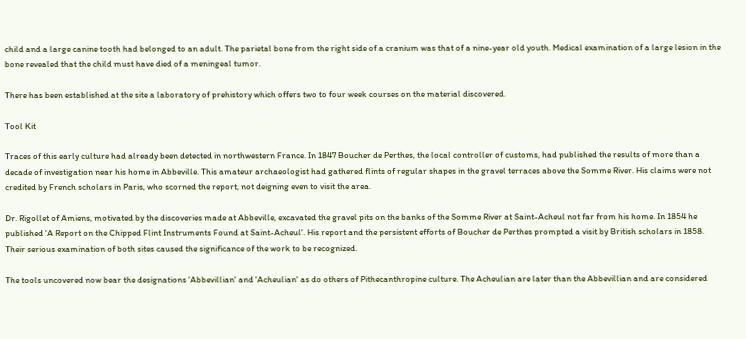child and a large canine tooth had belonged to an adult. The parietal bone from the right side of a cranium was that of a nine-year old youth. Medical examination of a large lesion in the bone revealed that the child must have died of a meningeal tumor.

There has been established at the site a laboratory of prehistory which offers two to four week courses on the material discovered.

Tool Kit

Traces of this early culture had already been detected in northwestern France. In 1847 Boucher de Perthes, the local controller of customs, had published the results of more than a decade of investigation near his home in Abbeville. This amateur archaeologist had gathered flints of regular shapes in the gravel terraces above the Somme River. His claims were not credited by French scholars in Paris, who scorned the report, not deigning even to visit the area.

Dr. Rigollet of Amiens, motivated by the discoveries made at Abbeville, excavated the gravel pits on the banks of the Somme River at Saint-Acheul not far from his home. In 1854 he published 'A Report on the Chipped Flint Instruments Found at Saint-Acheul'. His report and the persistent efforts of Boucher de Perthes prompted a visit by British scholars in 1858. Their serious examination of both sites caused the significance of the work to be recognized.

The tools uncovered now bear the designations 'Abbevillian' and 'Acheulian' as do others of Pithecanthropine culture. The Acheulian are later than the Abbevillian and are considered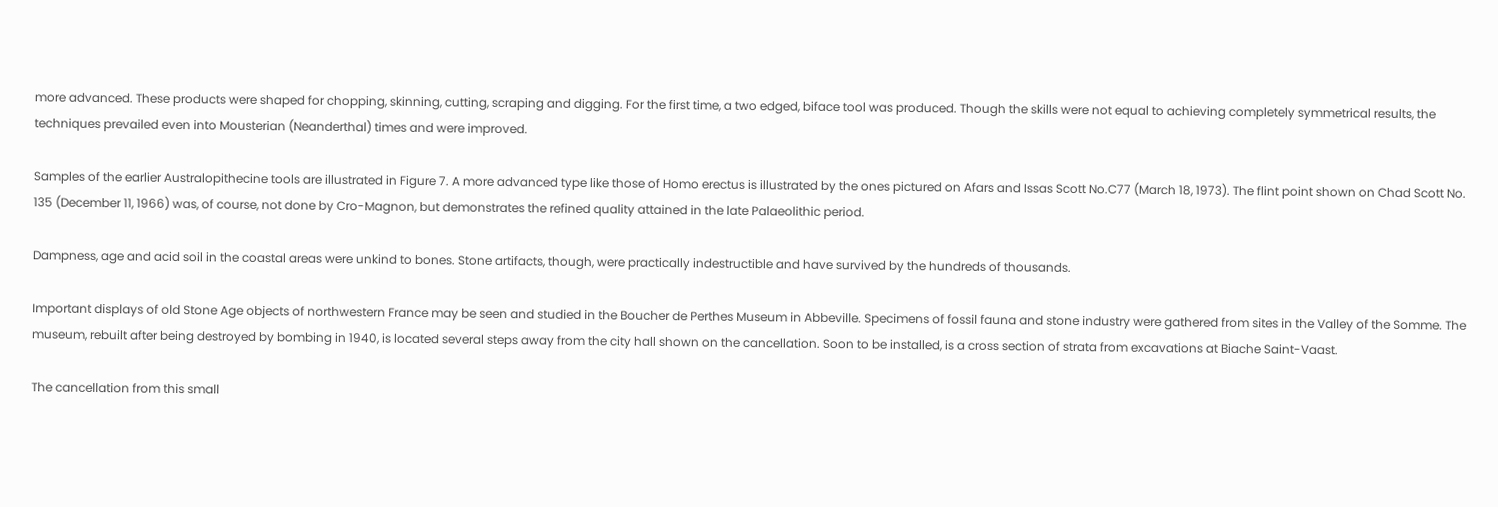more advanced. These products were shaped for chopping, skinning, cutting, scraping and digging. For the first time, a two edged, biface tool was produced. Though the skills were not equal to achieving completely symmetrical results, the techniques prevailed even into Mousterian (Neanderthal) times and were improved.

Samples of the earlier Australopithecine tools are illustrated in Figure 7. A more advanced type like those of Homo erectus is illustrated by the ones pictured on Afars and Issas Scott No.C77 (March 18, 1973). The flint point shown on Chad Scott No. 135 (December 11, 1966) was, of course, not done by Cro-Magnon, but demonstrates the refined quality attained in the late Palaeolithic period.

Dampness, age and acid soil in the coastal areas were unkind to bones. Stone artifacts, though, were practically indestructible and have survived by the hundreds of thousands.

Important displays of old Stone Age objects of northwestern France may be seen and studied in the Boucher de Perthes Museum in Abbeville. Specimens of fossil fauna and stone industry were gathered from sites in the Valley of the Somme. The museum, rebuilt after being destroyed by bombing in 1940, is located several steps away from the city hall shown on the cancellation. Soon to be installed, is a cross section of strata from excavations at Biache Saint-Vaast.

The cancellation from this small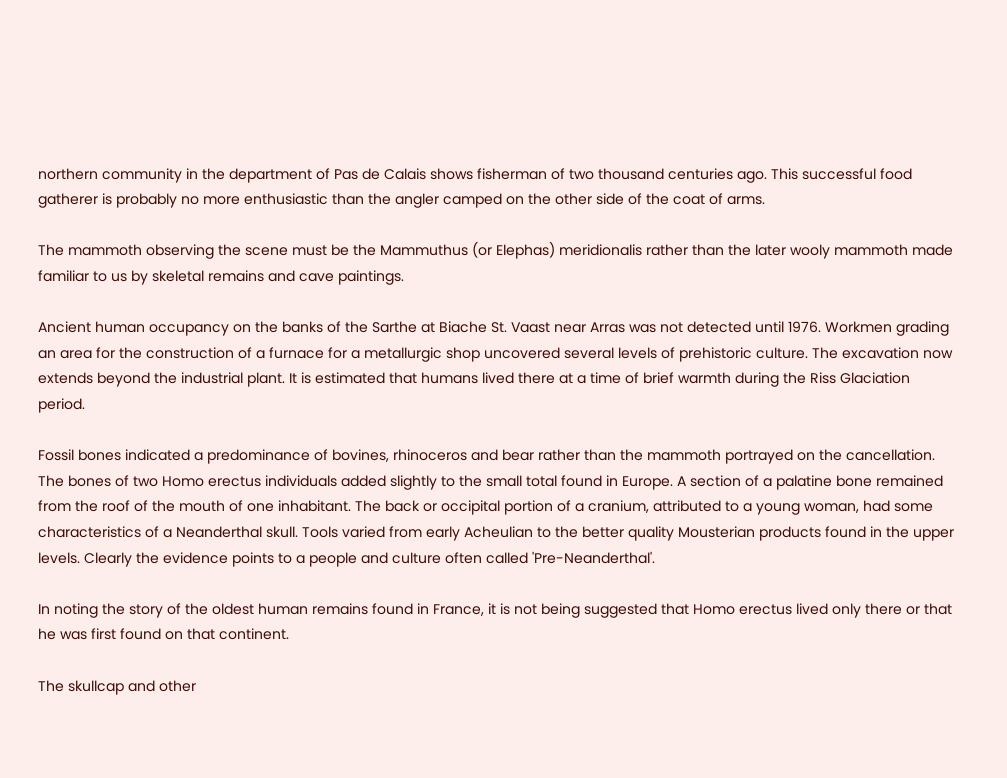northern community in the department of Pas de Calais shows fisherman of two thousand centuries ago. This successful food gatherer is probably no more enthusiastic than the angler camped on the other side of the coat of arms.

The mammoth observing the scene must be the Mammuthus (or Elephas) meridionalis rather than the later wooly mammoth made familiar to us by skeletal remains and cave paintings.

Ancient human occupancy on the banks of the Sarthe at Biache St. Vaast near Arras was not detected until 1976. Workmen grading an area for the construction of a furnace for a metallurgic shop uncovered several levels of prehistoric culture. The excavation now extends beyond the industrial plant. It is estimated that humans lived there at a time of brief warmth during the Riss Glaciation period.

Fossil bones indicated a predominance of bovines, rhinoceros and bear rather than the mammoth portrayed on the cancellation. The bones of two Homo erectus individuals added slightly to the small total found in Europe. A section of a palatine bone remained from the roof of the mouth of one inhabitant. The back or occipital portion of a cranium, attributed to a young woman, had some characteristics of a Neanderthal skull. Tools varied from early Acheulian to the better quality Mousterian products found in the upper levels. Clearly the evidence points to a people and culture often called 'Pre-Neanderthal'.

In noting the story of the oldest human remains found in France, it is not being suggested that Homo erectus lived only there or that he was first found on that continent.

The skullcap and other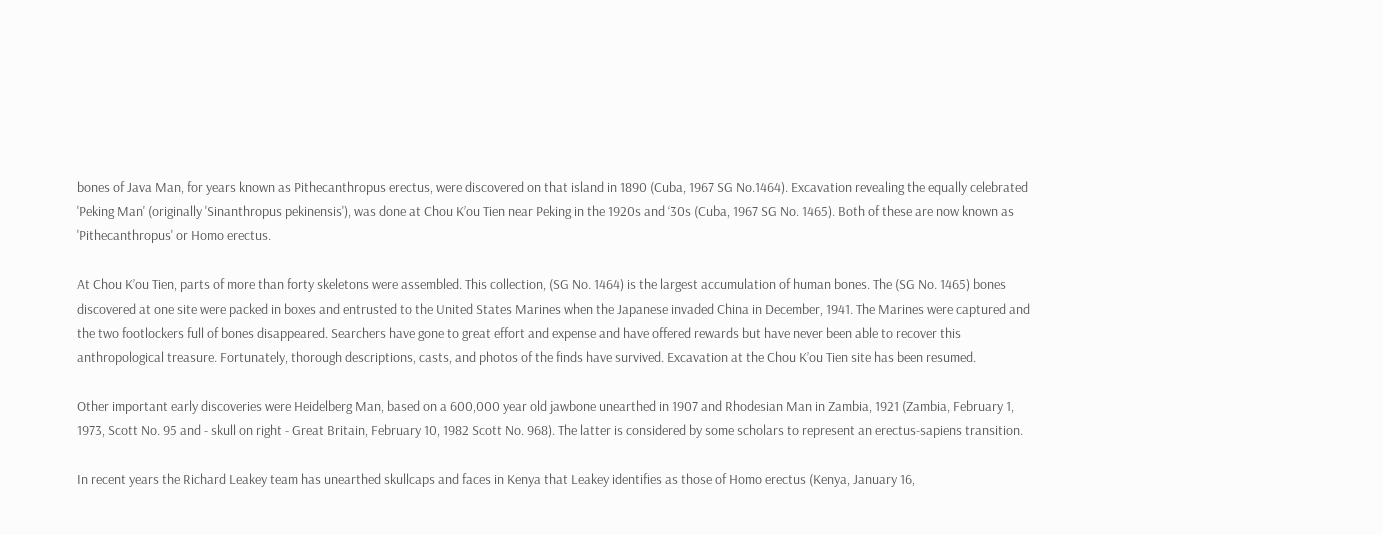bones of Java Man, for years known as Pithecanthropus erectus, were discovered on that island in 1890 (Cuba, 1967 SG No.1464). Excavation revealing the equally celebrated 'Peking Man' (originally 'Sinanthropus pekinensis'), was done at Chou K’ou Tien near Peking in the 1920s and ‘30s (Cuba, 1967 SG No. 1465). Both of these are now known as 'Pithecanthropus' or Homo erectus.

At Chou K’ou Tien, parts of more than forty skeletons were assembled. This collection, (SG No. 1464) is the largest accumulation of human bones. The (SG No. 1465) bones discovered at one site were packed in boxes and entrusted to the United States Marines when the Japanese invaded China in December, 1941. The Marines were captured and the two footlockers full of bones disappeared. Searchers have gone to great effort and expense and have offered rewards but have never been able to recover this anthropological treasure. Fortunately, thorough descriptions, casts, and photos of the finds have survived. Excavation at the Chou K’ou Tien site has been resumed.

Other important early discoveries were Heidelberg Man, based on a 600,000 year old jawbone unearthed in 1907 and Rhodesian Man in Zambia, 1921 (Zambia, February 1, 1973, Scott No. 95 and - skull on right - Great Britain, February 10, 1982 Scott No. 968). The latter is considered by some scholars to represent an erectus-sapiens transition.

In recent years the Richard Leakey team has unearthed skullcaps and faces in Kenya that Leakey identifies as those of Homo erectus (Kenya, January 16,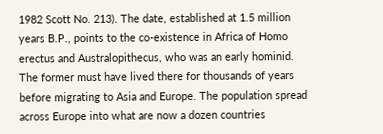1982 Scott No. 213). The date, established at 1.5 million years B.P., points to the co-existence in Africa of Homo erectus and Australopithecus, who was an early hominid. The former must have lived there for thousands of years before migrating to Asia and Europe. The population spread across Europe into what are now a dozen countries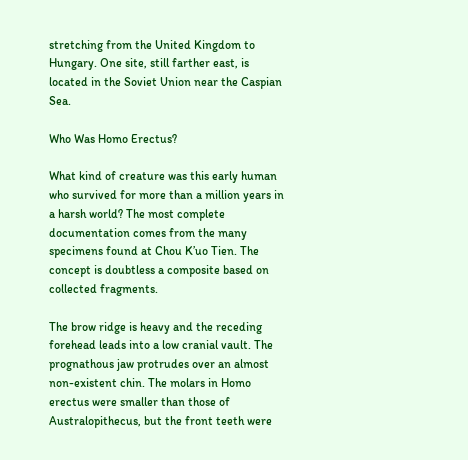stretching from the United Kingdom to Hungary. One site, still farther east, is located in the Soviet Union near the Caspian Sea.

Who Was Homo Erectus?

What kind of creature was this early human who survived for more than a million years in a harsh world? The most complete documentation comes from the many specimens found at Chou K’uo Tien. The concept is doubtless a composite based on collected fragments.

The brow ridge is heavy and the receding forehead leads into a low cranial vault. The prognathous jaw protrudes over an almost non-existent chin. The molars in Homo erectus were smaller than those of Australopithecus, but the front teeth were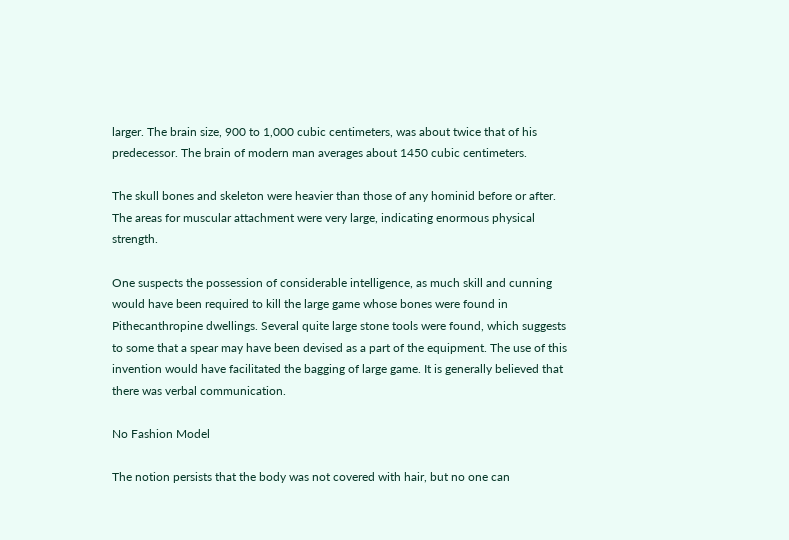larger. The brain size, 900 to 1,000 cubic centimeters, was about twice that of his predecessor. The brain of modern man averages about 1450 cubic centimeters.

The skull bones and skeleton were heavier than those of any hominid before or after. The areas for muscular attachment were very large, indicating enormous physical strength.

One suspects the possession of considerable intelligence, as much skill and cunning would have been required to kill the large game whose bones were found in Pithecanthropine dwellings. Several quite large stone tools were found, which suggests to some that a spear may have been devised as a part of the equipment. The use of this invention would have facilitated the bagging of large game. It is generally believed that there was verbal communication.

No Fashion Model

The notion persists that the body was not covered with hair, but no one can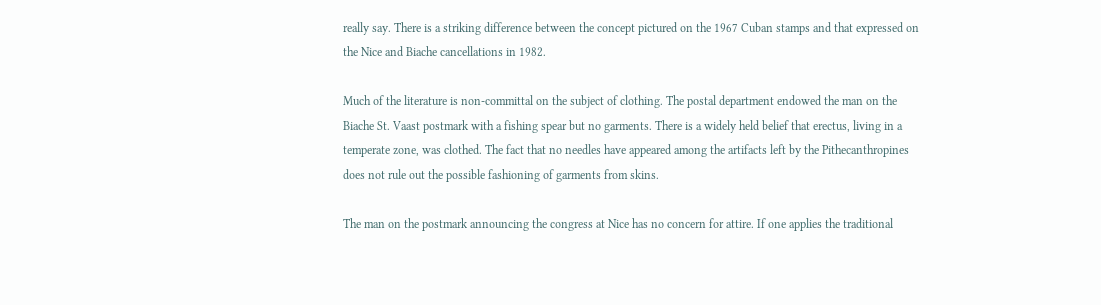really say. There is a striking difference between the concept pictured on the 1967 Cuban stamps and that expressed on the Nice and Biache cancellations in 1982.

Much of the literature is non-committal on the subject of clothing. The postal department endowed the man on the Biache St. Vaast postmark with a fishing spear but no garments. There is a widely held belief that erectus, living in a temperate zone, was clothed. The fact that no needles have appeared among the artifacts left by the Pithecanthropines does not rule out the possible fashioning of garments from skins.

The man on the postmark announcing the congress at Nice has no concern for attire. If one applies the traditional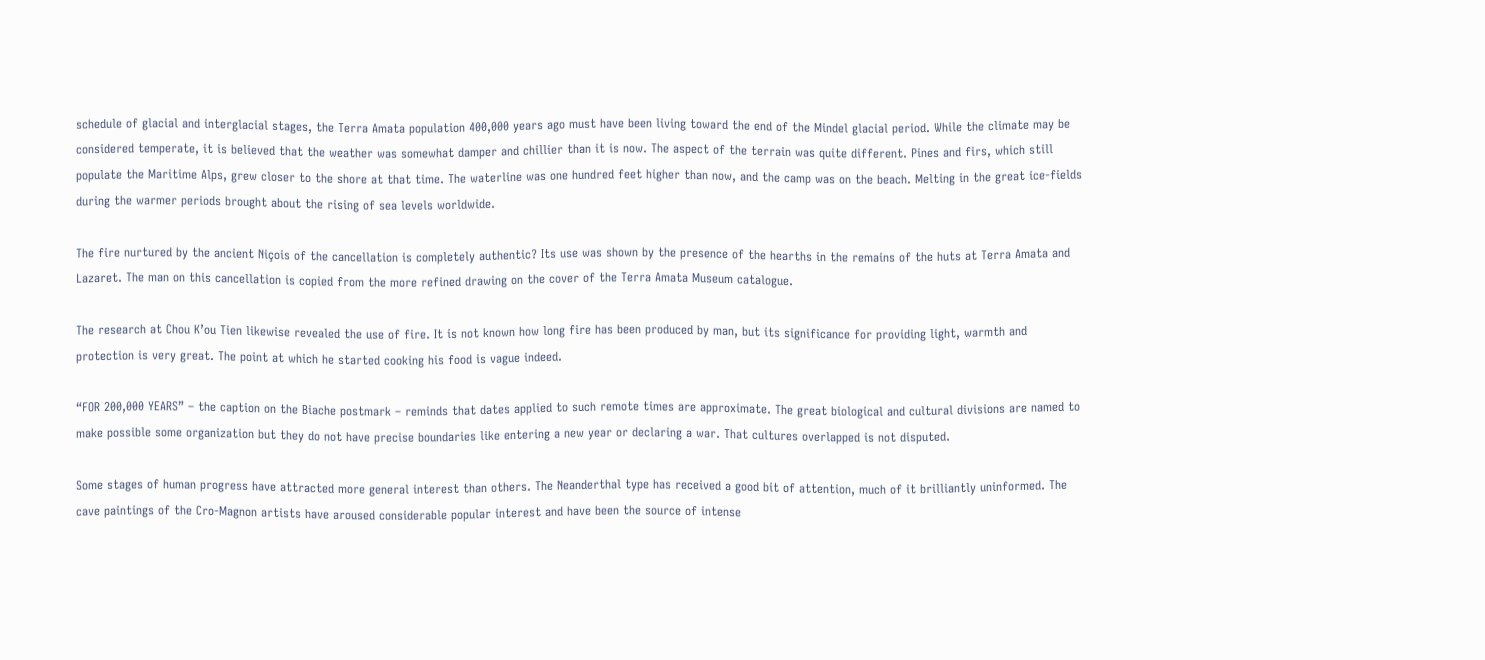schedule of glacial and interglacial stages, the Terra Amata population 400,000 years ago must have been living toward the end of the Mindel glacial period. While the climate may be considered temperate, it is believed that the weather was somewhat damper and chillier than it is now. The aspect of the terrain was quite different. Pines and firs, which still populate the Maritime Alps, grew closer to the shore at that time. The waterline was one hundred feet higher than now, and the camp was on the beach. Melting in the great ice-fields during the warmer periods brought about the rising of sea levels worldwide.

The fire nurtured by the ancient Niçois of the cancellation is completely authentic? Its use was shown by the presence of the hearths in the remains of the huts at Terra Amata and Lazaret. The man on this cancellation is copied from the more refined drawing on the cover of the Terra Amata Museum catalogue.

The research at Chou K’ou Tien likewise revealed the use of fire. It is not known how long fire has been produced by man, but its significance for providing light, warmth and protection is very great. The point at which he started cooking his food is vague indeed.

“FOR 200,000 YEARS” – the caption on the Biache postmark – reminds that dates applied to such remote times are approximate. The great biological and cultural divisions are named to make possible some organization but they do not have precise boundaries like entering a new year or declaring a war. That cultures overlapped is not disputed.

Some stages of human progress have attracted more general interest than others. The Neanderthal type has received a good bit of attention, much of it brilliantly uninformed. The cave paintings of the Cro-Magnon artists have aroused considerable popular interest and have been the source of intense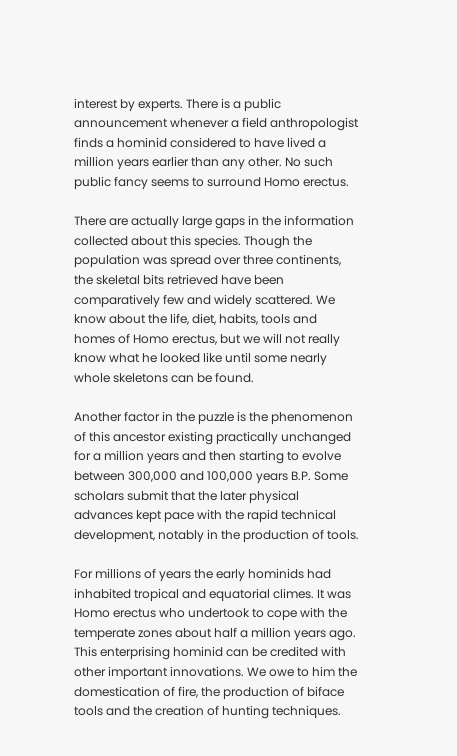interest by experts. There is a public announcement whenever a field anthropologist finds a hominid considered to have lived a million years earlier than any other. No such public fancy seems to surround Homo erectus.

There are actually large gaps in the information collected about this species. Though the population was spread over three continents, the skeletal bits retrieved have been comparatively few and widely scattered. We know about the life, diet, habits, tools and homes of Homo erectus, but we will not really know what he looked like until some nearly whole skeletons can be found.

Another factor in the puzzle is the phenomenon of this ancestor existing practically unchanged for a million years and then starting to evolve between 300,000 and 100,000 years B.P. Some scholars submit that the later physical advances kept pace with the rapid technical development, notably in the production of tools.

For millions of years the early hominids had inhabited tropical and equatorial climes. It was Homo erectus who undertook to cope with the temperate zones about half a million years ago. This enterprising hominid can be credited with other important innovations. We owe to him the domestication of fire, the production of biface tools and the creation of hunting techniques.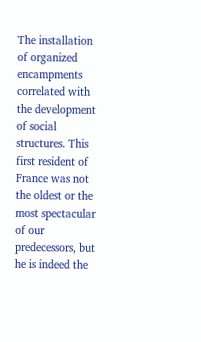The installation of organized encampments correlated with the development of social structures. This first resident of France was not the oldest or the most spectacular of our predecessors, but he is indeed the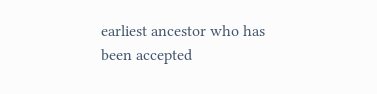earliest ancestor who has been accepted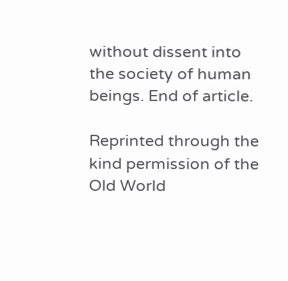without dissent into the society of human beings. End of article.

Reprinted through the kind permission of the
Old World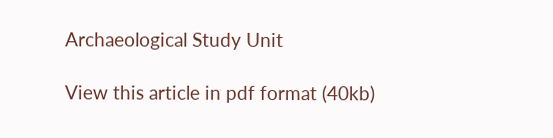Archaeological Study Unit

View this article in pdf format (40kb)